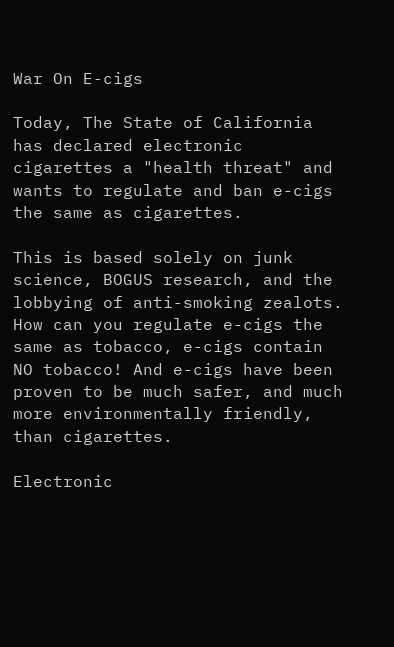War On E-cigs

Today, The State of California has declared electronic cigarettes a "health threat" and wants to regulate and ban e-cigs the same as cigarettes.

This is based solely on junk science, BOGUS research, and the lobbying of anti-smoking zealots. How can you regulate e-cigs the same as tobacco, e-cigs contain NO tobacco! And e-cigs have been proven to be much safer, and much more environmentally friendly, than cigarettes.

Electronic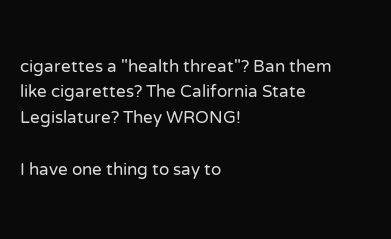cigarettes a "health threat"? Ban them like cigarettes? The California State Legislature? They WRONG!

I have one thing to say to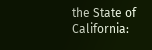the State of California: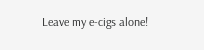Leave my e-cigs alone!